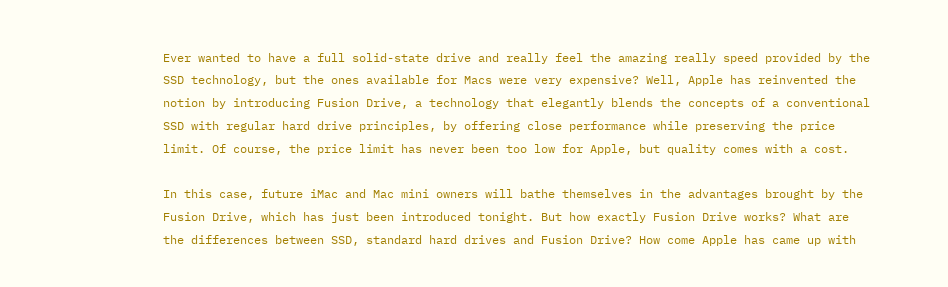Ever wanted to have a full solid-state drive and really feel the amazing really speed provided by the SSD technology, but the ones available for Macs were very expensive? Well, Apple has reinvented the notion by introducing Fusion Drive, a technology that elegantly blends the concepts of a conventional SSD with regular hard drive principles, by offering close performance while preserving the price limit. Of course, the price limit has never been too low for Apple, but quality comes with a cost.

In this case, future iMac and Mac mini owners will bathe themselves in the advantages brought by the Fusion Drive, which has just been introduced tonight. But how exactly Fusion Drive works? What are the differences between SSD, standard hard drives and Fusion Drive? How come Apple has came up with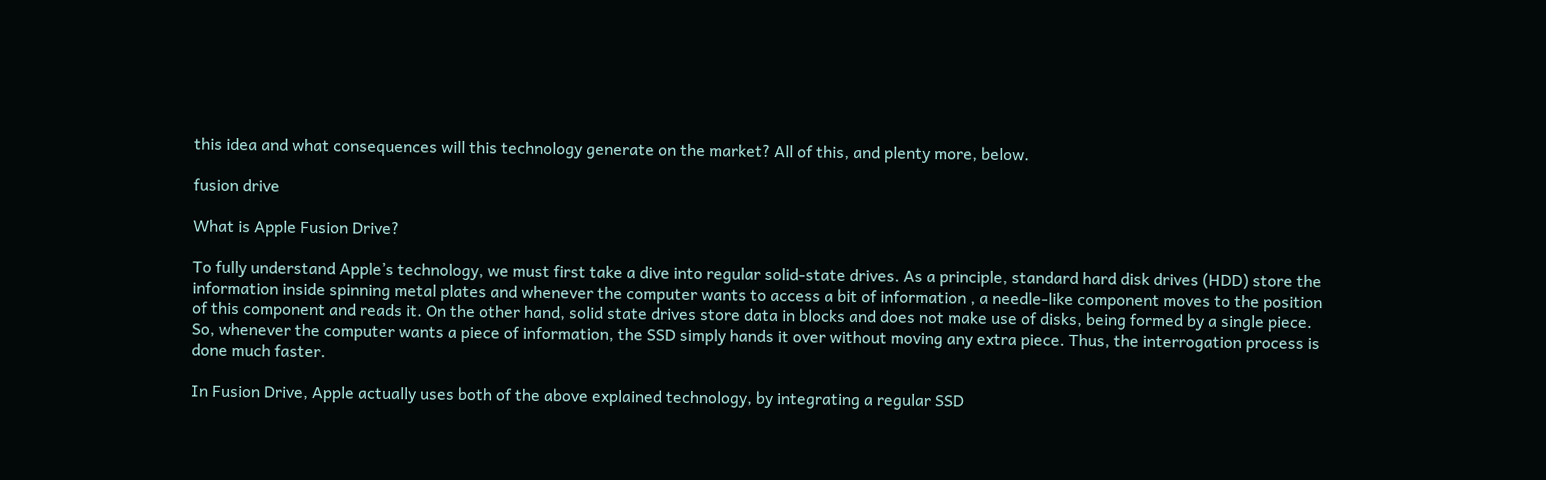this idea and what consequences will this technology generate on the market? All of this, and plenty more, below.

fusion drive

What is Apple Fusion Drive?

To fully understand Apple’s technology, we must first take a dive into regular solid-state drives. As a principle, standard hard disk drives (HDD) store the information inside spinning metal plates and whenever the computer wants to access a bit of information , a needle-like component moves to the position of this component and reads it. On the other hand, solid state drives store data in blocks and does not make use of disks, being formed by a single piece. So, whenever the computer wants a piece of information, the SSD simply hands it over without moving any extra piece. Thus, the interrogation process is done much faster.

In Fusion Drive, Apple actually uses both of the above explained technology, by integrating a regular SSD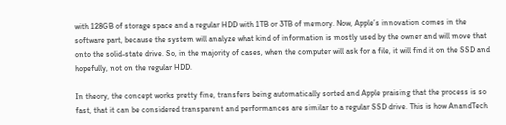with 128GB of storage space and a regular HDD with 1TB or 3TB of memory. Now, Apple’s innovation comes in the software part, because the system will analyze what kind of information is mostly used by the owner and will move that onto the solid-state drive. So, in the majority of cases, when the computer will ask for a file, it will find it on the SSD and hopefully, not on the regular HDD.

In theory, the concept works pretty fine, transfers being automatically sorted and Apple praising that the process is so fast, that it can be considered transparent and performances are similar to a regular SSD drive. This is how AnandTech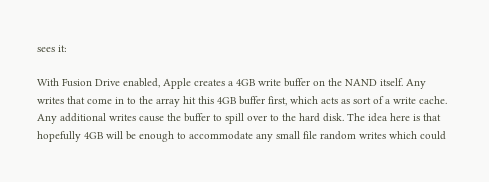sees it:

With Fusion Drive enabled, Apple creates a 4GB write buffer on the NAND itself. Any writes that come in to the array hit this 4GB buffer first, which acts as sort of a write cache. Any additional writes cause the buffer to spill over to the hard disk. The idea here is that hopefully 4GB will be enough to accommodate any small file random writes which could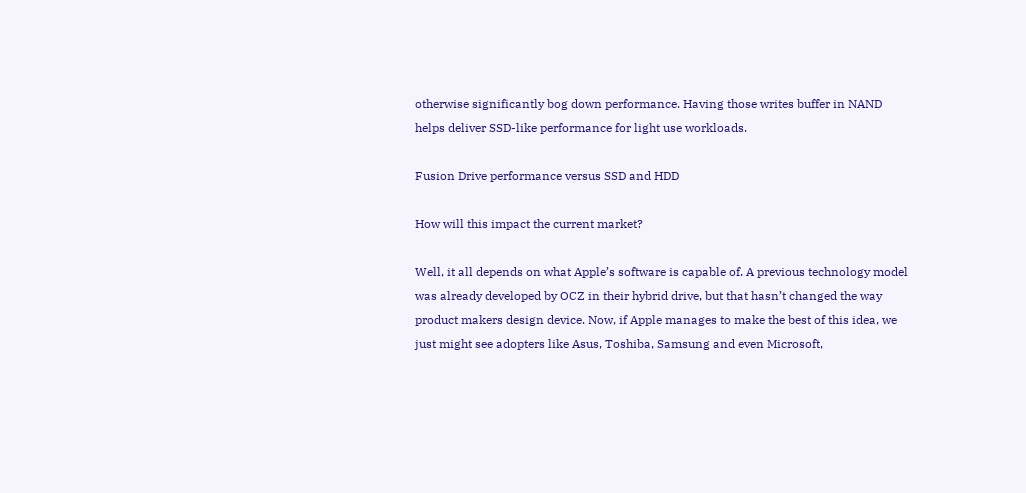otherwise significantly bog down performance. Having those writes buffer in NAND helps deliver SSD-like performance for light use workloads.

Fusion Drive performance versus SSD and HDD

How will this impact the current market?

Well, it all depends on what Apple’s software is capable of. A previous technology model was already developed by OCZ in their hybrid drive, but that hasn’t changed the way product makers design device. Now, if Apple manages to make the best of this idea, we just might see adopters like Asus, Toshiba, Samsung and even Microsoft,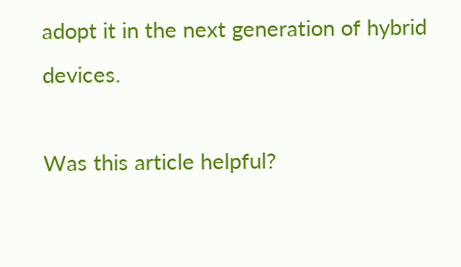adopt it in the next generation of hybrid devices.

Was this article helpful?